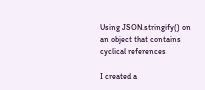Using JSON.stringify() on an object that contains cyclical references

I created a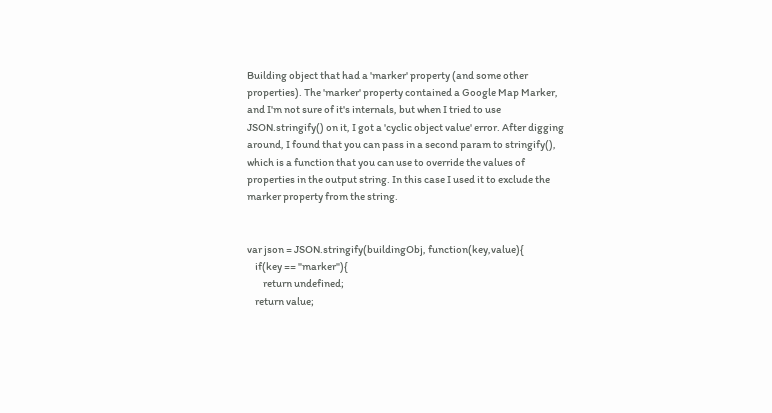Building object that had a 'marker' property (and some other properties). The 'marker' property contained a Google Map Marker, and I'm not sure of it's internals, but when I tried to use JSON.stringify() on it, I got a 'cyclic object value' error. After digging around, I found that you can pass in a second param to stringify(), which is a function that you can use to override the values of properties in the output string. In this case I used it to exclude the marker property from the string.


var json = JSON.stringify(buildingObj, function(key,value){
    if(key == "marker"){
        return undefined;
    return value;